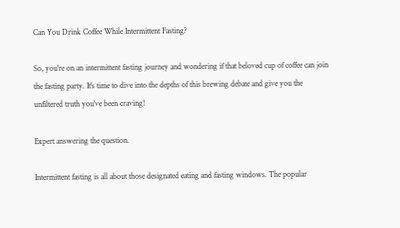Can You Drink Coffee While Intermittent Fasting?

So, you're on an intermittent fasting journey and wondering if that beloved cup of coffee can join the fasting party. It's time to dive into the depths of this brewing debate and give you the unfiltered truth you've been craving!

Expert answering the question.

Intermittent fasting is all about those designated eating and fasting windows. The popular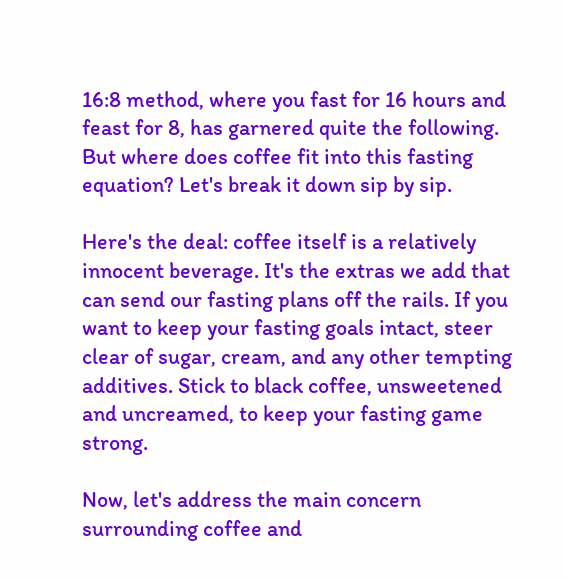16:8 method, where you fast for 16 hours and feast for 8, has garnered quite the following. But where does coffee fit into this fasting equation? Let's break it down sip by sip.

Here's the deal: coffee itself is a relatively innocent beverage. It's the extras we add that can send our fasting plans off the rails. If you want to keep your fasting goals intact, steer clear of sugar, cream, and any other tempting additives. Stick to black coffee, unsweetened and uncreamed, to keep your fasting game strong.

Now, let's address the main concern surrounding coffee and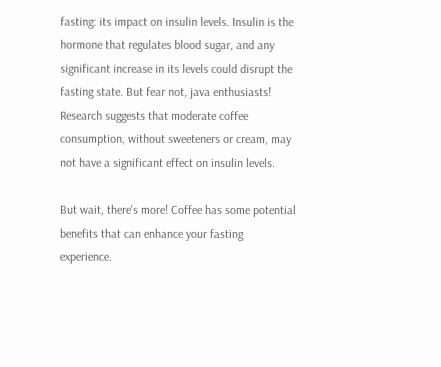fasting: its impact on insulin levels. Insulin is the hormone that regulates blood sugar, and any significant increase in its levels could disrupt the fasting state. But fear not, java enthusiasts! Research suggests that moderate coffee consumption, without sweeteners or cream, may not have a significant effect on insulin levels.

But wait, there's more! Coffee has some potential benefits that can enhance your fasting experience.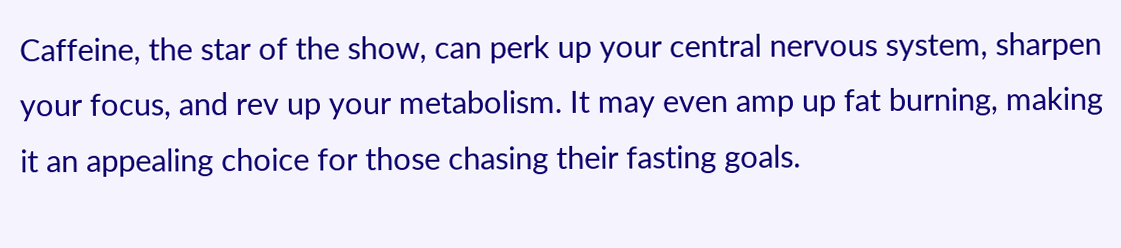Caffeine, the star of the show, can perk up your central nervous system, sharpen your focus, and rev up your metabolism. It may even amp up fat burning, making it an appealing choice for those chasing their fasting goals.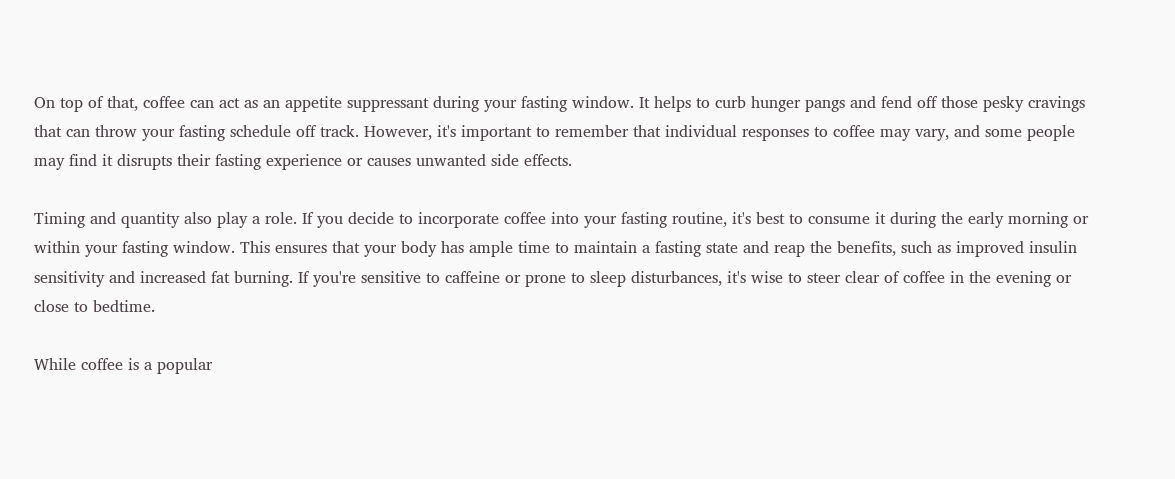On top of that, coffee can act as an appetite suppressant during your fasting window. It helps to curb hunger pangs and fend off those pesky cravings that can throw your fasting schedule off track. However, it's important to remember that individual responses to coffee may vary, and some people may find it disrupts their fasting experience or causes unwanted side effects.

Timing and quantity also play a role. If you decide to incorporate coffee into your fasting routine, it's best to consume it during the early morning or within your fasting window. This ensures that your body has ample time to maintain a fasting state and reap the benefits, such as improved insulin sensitivity and increased fat burning. If you're sensitive to caffeine or prone to sleep disturbances, it's wise to steer clear of coffee in the evening or close to bedtime.

While coffee is a popular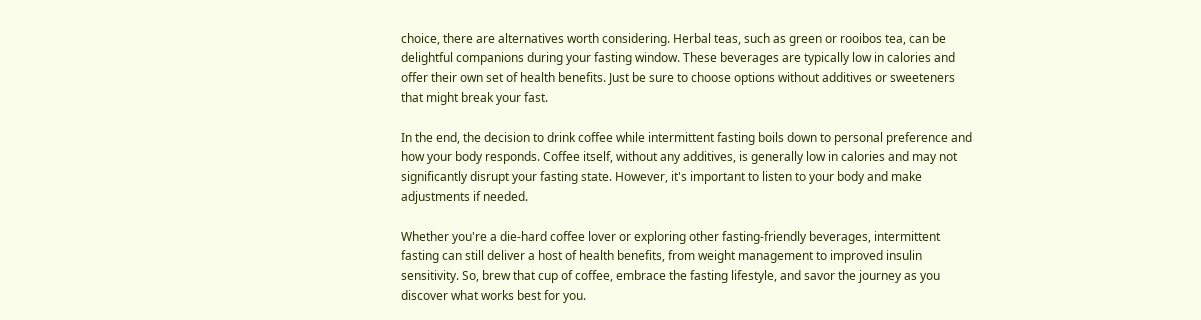choice, there are alternatives worth considering. Herbal teas, such as green or rooibos tea, can be delightful companions during your fasting window. These beverages are typically low in calories and offer their own set of health benefits. Just be sure to choose options without additives or sweeteners that might break your fast.

In the end, the decision to drink coffee while intermittent fasting boils down to personal preference and how your body responds. Coffee itself, without any additives, is generally low in calories and may not significantly disrupt your fasting state. However, it's important to listen to your body and make adjustments if needed.

Whether you're a die-hard coffee lover or exploring other fasting-friendly beverages, intermittent fasting can still deliver a host of health benefits, from weight management to improved insulin sensitivity. So, brew that cup of coffee, embrace the fasting lifestyle, and savor the journey as you discover what works best for you.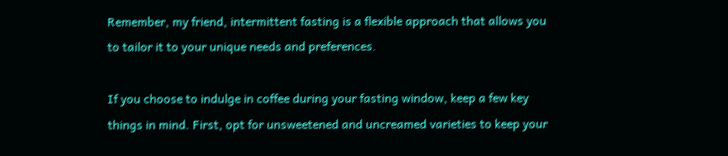Remember, my friend, intermittent fasting is a flexible approach that allows you to tailor it to your unique needs and preferences.

If you choose to indulge in coffee during your fasting window, keep a few key things in mind. First, opt for unsweetened and uncreamed varieties to keep your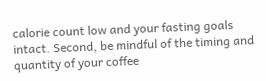calorie count low and your fasting goals intact. Second, be mindful of the timing and quantity of your coffee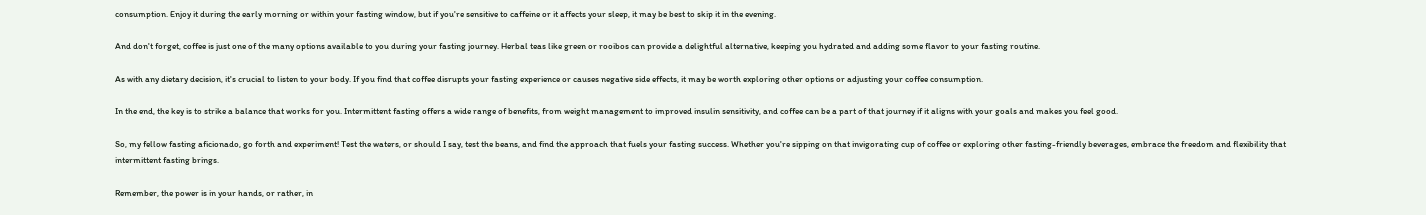consumption. Enjoy it during the early morning or within your fasting window, but if you're sensitive to caffeine or it affects your sleep, it may be best to skip it in the evening.

And don't forget, coffee is just one of the many options available to you during your fasting journey. Herbal teas like green or rooibos can provide a delightful alternative, keeping you hydrated and adding some flavor to your fasting routine.

As with any dietary decision, it's crucial to listen to your body. If you find that coffee disrupts your fasting experience or causes negative side effects, it may be worth exploring other options or adjusting your coffee consumption.

In the end, the key is to strike a balance that works for you. Intermittent fasting offers a wide range of benefits, from weight management to improved insulin sensitivity, and coffee can be a part of that journey if it aligns with your goals and makes you feel good.

So, my fellow fasting aficionado, go forth and experiment! Test the waters, or should I say, test the beans, and find the approach that fuels your fasting success. Whether you're sipping on that invigorating cup of coffee or exploring other fasting-friendly beverages, embrace the freedom and flexibility that intermittent fasting brings.

Remember, the power is in your hands, or rather, in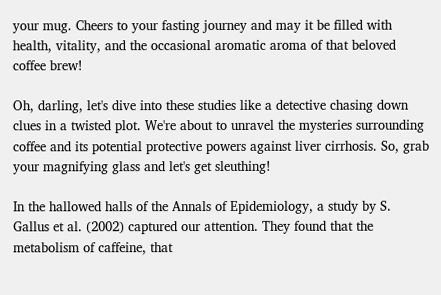your mug. Cheers to your fasting journey and may it be filled with health, vitality, and the occasional aromatic aroma of that beloved coffee brew!

Oh, darling, let's dive into these studies like a detective chasing down clues in a twisted plot. We're about to unravel the mysteries surrounding coffee and its potential protective powers against liver cirrhosis. So, grab your magnifying glass and let's get sleuthing!

In the hallowed halls of the Annals of Epidemiology, a study by S. Gallus et al. (2002) captured our attention. They found that the metabolism of caffeine, that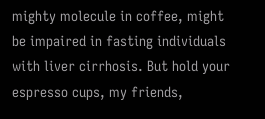mighty molecule in coffee, might be impaired in fasting individuals with liver cirrhosis. But hold your espresso cups, my friends,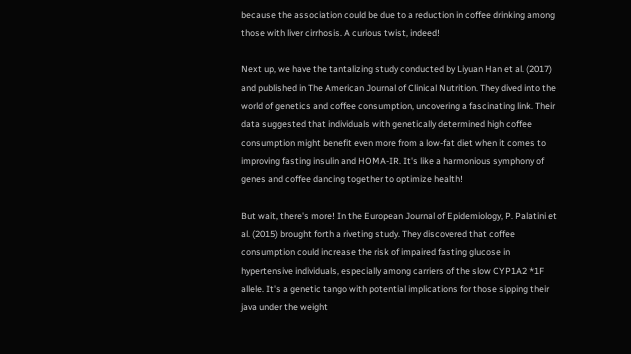because the association could be due to a reduction in coffee drinking among those with liver cirrhosis. A curious twist, indeed!

Next up, we have the tantalizing study conducted by Liyuan Han et al. (2017) and published in The American Journal of Clinical Nutrition. They dived into the world of genetics and coffee consumption, uncovering a fascinating link. Their data suggested that individuals with genetically determined high coffee consumption might benefit even more from a low-fat diet when it comes to improving fasting insulin and HOMA-IR. It's like a harmonious symphony of genes and coffee dancing together to optimize health!

But wait, there's more! In the European Journal of Epidemiology, P. Palatini et al. (2015) brought forth a riveting study. They discovered that coffee consumption could increase the risk of impaired fasting glucose in hypertensive individuals, especially among carriers of the slow CYP1A2 *1F allele. It's a genetic tango with potential implications for those sipping their java under the weight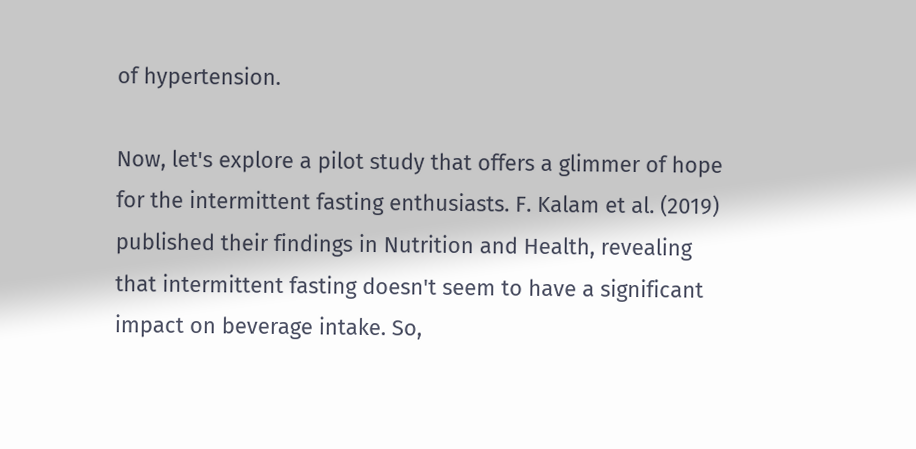of hypertension.

Now, let's explore a pilot study that offers a glimmer of hope for the intermittent fasting enthusiasts. F. Kalam et al. (2019) published their findings in Nutrition and Health, revealing that intermittent fasting doesn't seem to have a significant impact on beverage intake. So,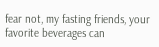fear not, my fasting friends, your favorite beverages can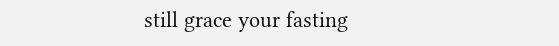still grace your fasting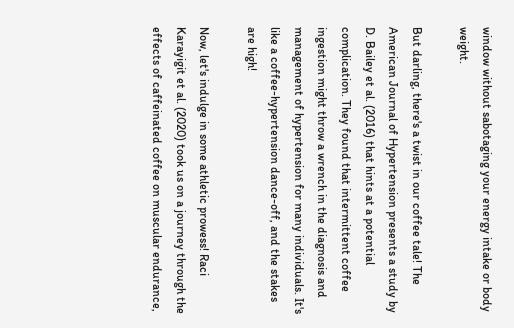window without sabotaging your energy intake or body weight.

But darling, there's a twist in our coffee tale! The American Journal of Hypertension presents a study by D. Bailey et al. (2016) that hints at a potential complication. They found that intermittent coffee ingestion might throw a wrench in the diagnosis and management of hypertension for many individuals. It's like a coffee-hypertension dance-off, and the stakes are high!

Now, let's indulge in some athletic prowess! Raci Karayigit et al. (2020) took us on a journey through the effects of caffeinated coffee on muscular endurance,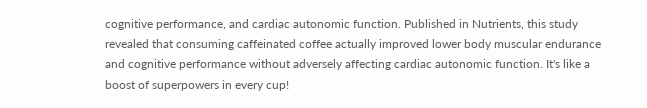cognitive performance, and cardiac autonomic function. Published in Nutrients, this study revealed that consuming caffeinated coffee actually improved lower body muscular endurance and cognitive performance without adversely affecting cardiac autonomic function. It's like a boost of superpowers in every cup!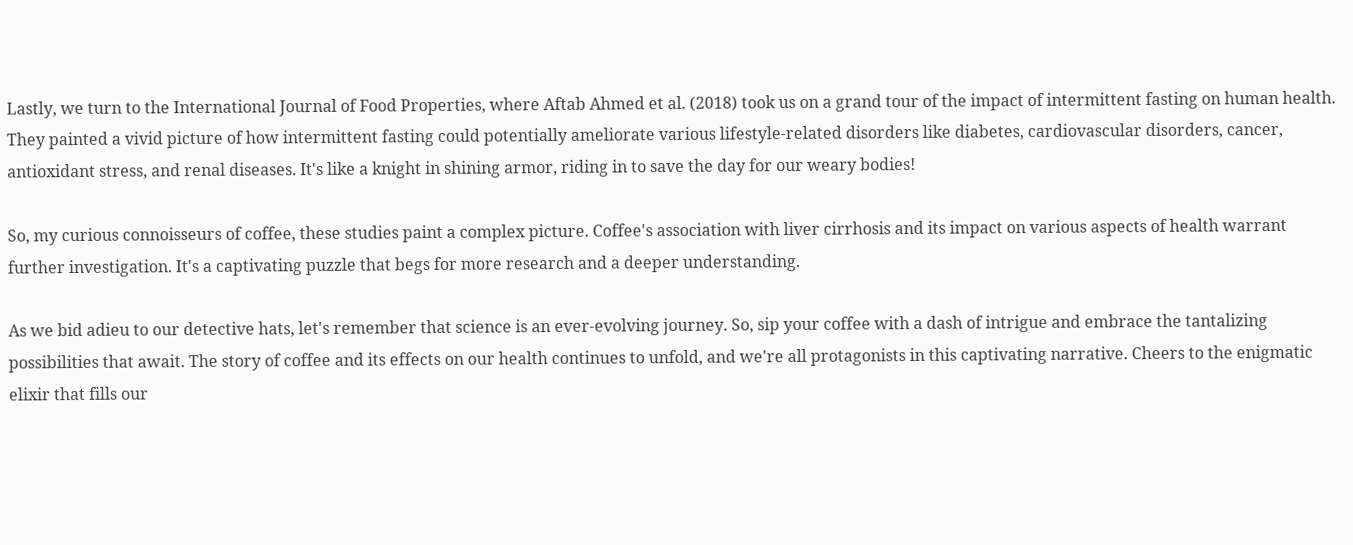Lastly, we turn to the International Journal of Food Properties, where Aftab Ahmed et al. (2018) took us on a grand tour of the impact of intermittent fasting on human health. They painted a vivid picture of how intermittent fasting could potentially ameliorate various lifestyle-related disorders like diabetes, cardiovascular disorders, cancer, antioxidant stress, and renal diseases. It's like a knight in shining armor, riding in to save the day for our weary bodies!

So, my curious connoisseurs of coffee, these studies paint a complex picture. Coffee's association with liver cirrhosis and its impact on various aspects of health warrant further investigation. It's a captivating puzzle that begs for more research and a deeper understanding.

As we bid adieu to our detective hats, let's remember that science is an ever-evolving journey. So, sip your coffee with a dash of intrigue and embrace the tantalizing possibilities that await. The story of coffee and its effects on our health continues to unfold, and we're all protagonists in this captivating narrative. Cheers to the enigmatic elixir that fills our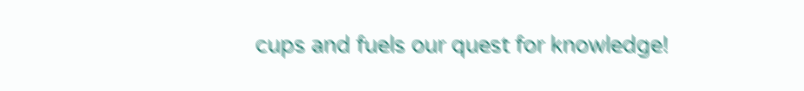cups and fuels our quest for knowledge!